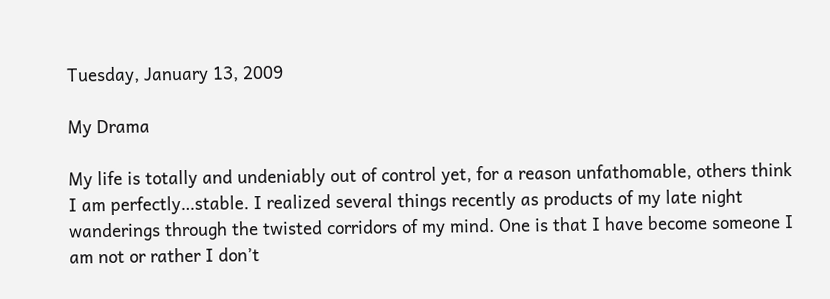Tuesday, January 13, 2009

My Drama

My life is totally and undeniably out of control yet, for a reason unfathomable, others think I am perfectly…stable. I realized several things recently as products of my late night wanderings through the twisted corridors of my mind. One is that I have become someone I am not or rather I don’t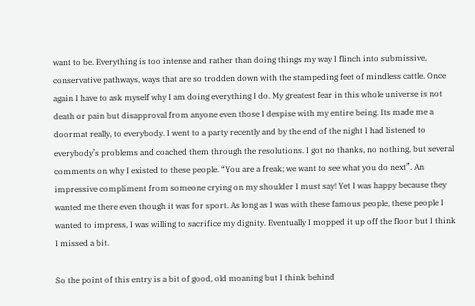want to be. Everything is too intense and rather than doing things my way I flinch into submissive, conservative pathways, ways that are so trodden down with the stampeding feet of mindless cattle. Once again I have to ask myself why I am doing everything I do. My greatest fear in this whole universe is not death or pain but disapproval from anyone even those I despise with my entire being. Its made me a doormat really, to everybody. I went to a party recently and by the end of the night I had listened to everybody’s problems and coached them through the resolutions. I got no thanks, no nothing, but several comments on why I existed to these people. “You are a freak; we want to see what you do next”. An impressive compliment from someone crying on my shoulder I must say! Yet I was happy because they wanted me there even though it was for sport. As long as I was with these famous people, these people I wanted to impress, I was willing to sacrifice my dignity. Eventually I mopped it up off the floor but I think I missed a bit.

So the point of this entry is a bit of good, old moaning but I think behind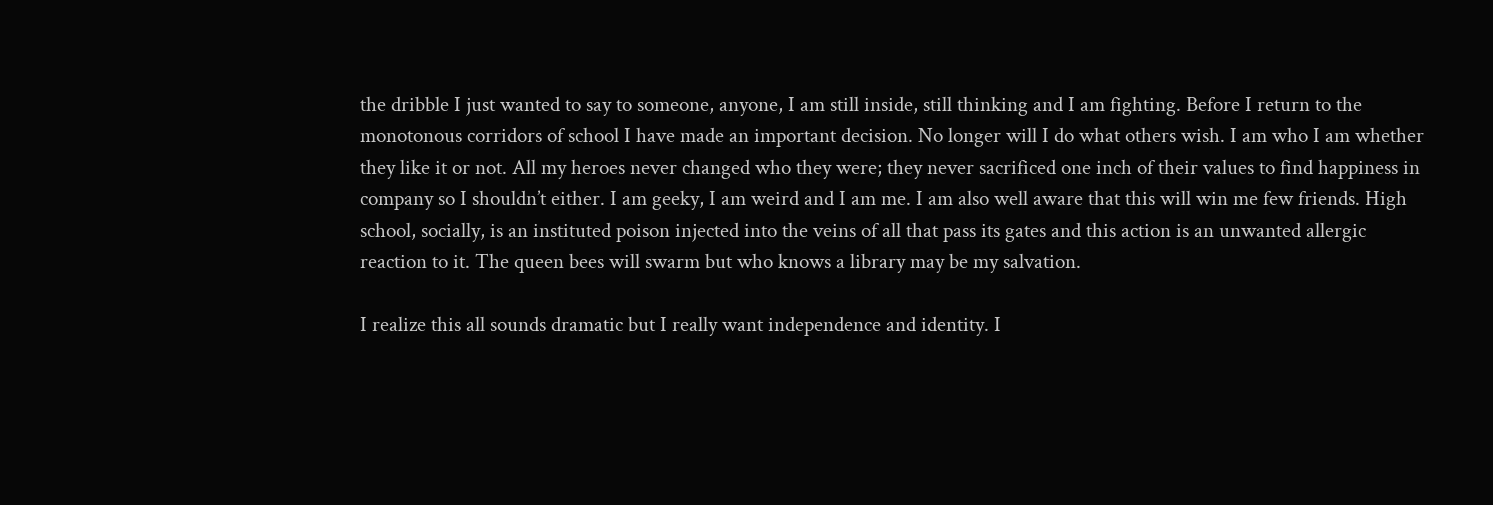the dribble I just wanted to say to someone, anyone, I am still inside, still thinking and I am fighting. Before I return to the monotonous corridors of school I have made an important decision. No longer will I do what others wish. I am who I am whether they like it or not. All my heroes never changed who they were; they never sacrificed one inch of their values to find happiness in company so I shouldn’t either. I am geeky, I am weird and I am me. I am also well aware that this will win me few friends. High school, socially, is an instituted poison injected into the veins of all that pass its gates and this action is an unwanted allergic reaction to it. The queen bees will swarm but who knows a library may be my salvation.

I realize this all sounds dramatic but I really want independence and identity. I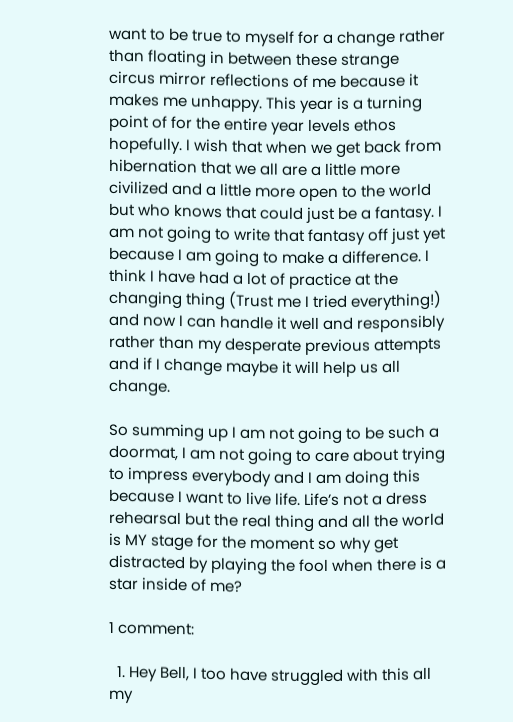want to be true to myself for a change rather than floating in between these strange circus mirror reflections of me because it makes me unhappy. This year is a turning point of for the entire year levels ethos hopefully. I wish that when we get back from hibernation that we all are a little more civilized and a little more open to the world but who knows that could just be a fantasy. I am not going to write that fantasy off just yet because I am going to make a difference. I think I have had a lot of practice at the changing thing (Trust me I tried everything!) and now I can handle it well and responsibly rather than my desperate previous attempts and if I change maybe it will help us all change.

So summing up I am not going to be such a doormat, I am not going to care about trying to impress everybody and I am doing this because I want to live life. Life’s not a dress rehearsal but the real thing and all the world is MY stage for the moment so why get distracted by playing the fool when there is a star inside of me?

1 comment:

  1. Hey Bell, I too have struggled with this all my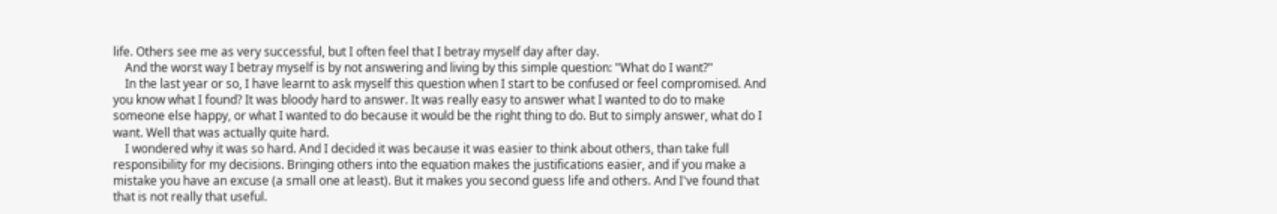life. Others see me as very successful, but I often feel that I betray myself day after day.
    And the worst way I betray myself is by not answering and living by this simple question: "What do I want?"
    In the last year or so, I have learnt to ask myself this question when I start to be confused or feel compromised. And you know what I found? It was bloody hard to answer. It was really easy to answer what I wanted to do to make someone else happy, or what I wanted to do because it would be the right thing to do. But to simply answer, what do I want. Well that was actually quite hard.
    I wondered why it was so hard. And I decided it was because it was easier to think about others, than take full responsibility for my decisions. Bringing others into the equation makes the justifications easier, and if you make a mistake you have an excuse (a small one at least). But it makes you second guess life and others. And I've found that that is not really that useful.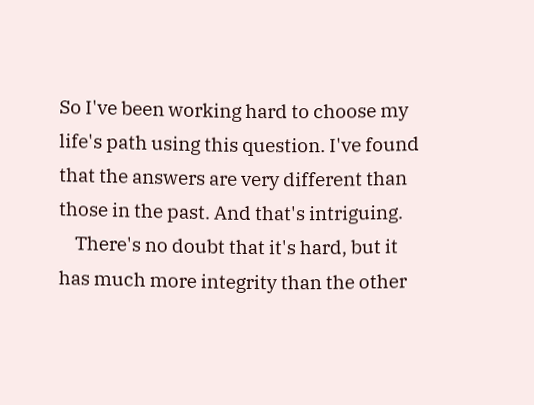So I've been working hard to choose my life's path using this question. I've found that the answers are very different than those in the past. And that's intriguing.
    There's no doubt that it's hard, but it has much more integrity than the other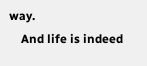way.
    And life is indeed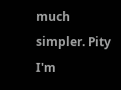much simpler. Pity I'm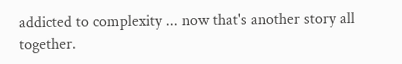addicted to complexity ... now that's another story all together.